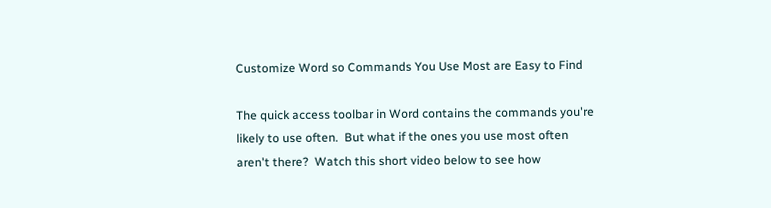Customize Word so Commands You Use Most are Easy to Find

The quick access toolbar in Word contains the commands you're likely to use often.  But what if the ones you use most often aren't there?  Watch this short video below to see how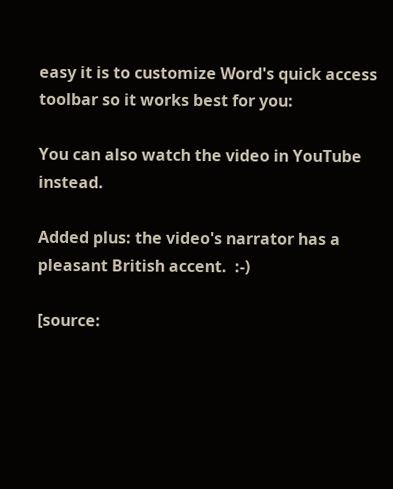easy it is to customize Word's quick access toolbar so it works best for you:

You can also watch the video in YouTube instead.

Added plus: the video's narrator has a pleasant British accent.  :-)

[source: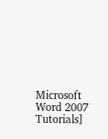Microsoft Word 2007 Tutorials]